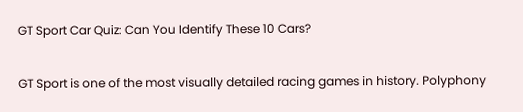GT Sport Car Quiz: Can You Identify These 10 Cars?

GT Sport is one of the most visually detailed racing games in history. Polyphony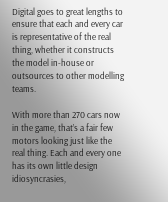Digital goes to great lengths to ensure that each and every car is representative of the real thing, whether it constructs the model in-house or outsources to other modelling teams.

With more than 270 cars now in the game, that’s a fair few motors looking just like the real thing. Each and every one has its own little design idiosyncrasies,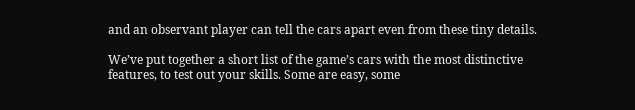and an observant player can tell the cars apart even from these tiny details.

We’ve put together a short list of the game’s cars with the most distinctive features, to test out your skills. Some are easy, some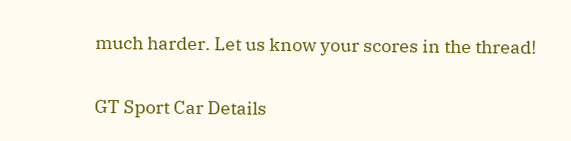much harder. Let us know your scores in the thread!

GT Sport Car Details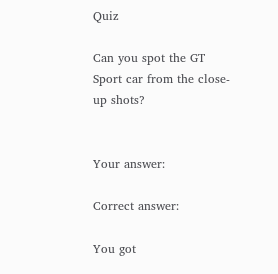Quiz

Can you spot the GT Sport car from the close-up shots?


Your answer:

Correct answer:

You got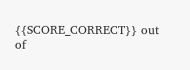{{SCORE_CORRECT}} out of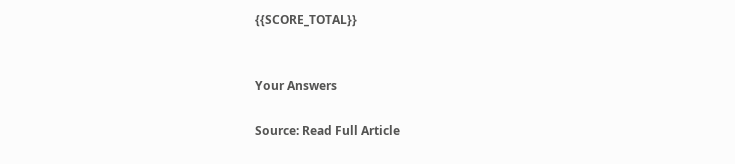{{SCORE_TOTAL}}


Your Answers

Source: Read Full Article